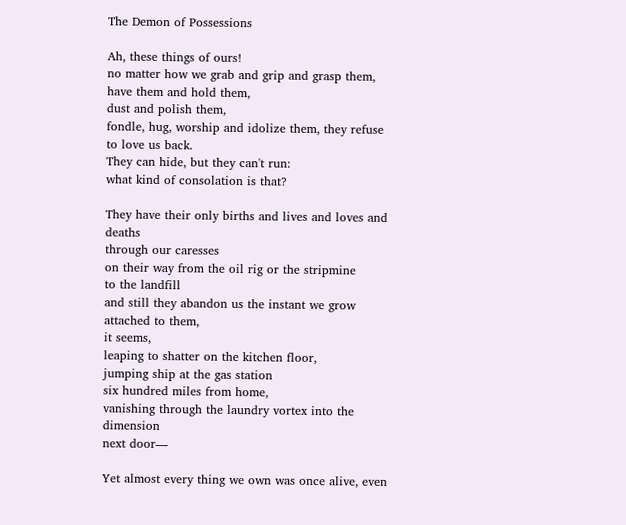The Demon of Possessions

Ah, these things of ours!
no matter how we grab and grip and grasp them,
have them and hold them,
dust and polish them,
fondle, hug, worship and idolize them, they refuse
to love us back.
They can hide, but they can't run:
what kind of consolation is that?

They have their only births and lives and loves and deaths
through our caresses
on their way from the oil rig or the stripmine
to the landfill
and still they abandon us the instant we grow attached to them,
it seems,
leaping to shatter on the kitchen floor,
jumping ship at the gas station
six hundred miles from home,
vanishing through the laundry vortex into the dimension
next door—

Yet almost every thing we own was once alive, even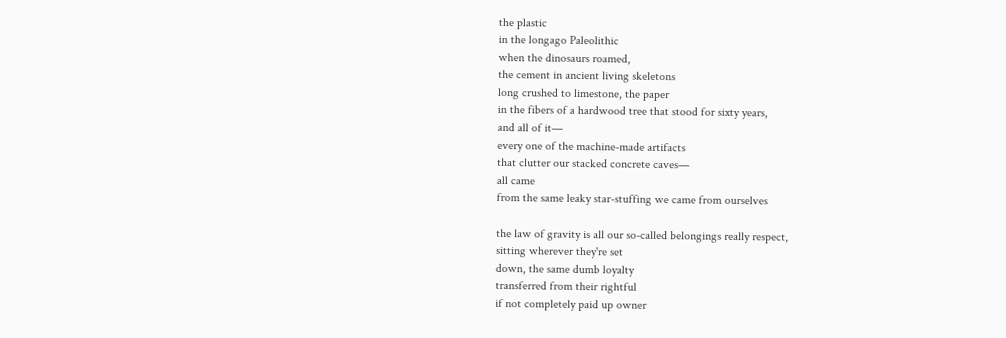the plastic
in the longago Paleolithic
when the dinosaurs roamed,
the cement in ancient living skeletons
long crushed to limestone, the paper
in the fibers of a hardwood tree that stood for sixty years,
and all of it—
every one of the machine-made artifacts
that clutter our stacked concrete caves—
all came
from the same leaky star-stuffing we came from ourselves

the law of gravity is all our so-called belongings really respect,
sitting wherever they're set
down, the same dumb loyalty
transferred from their rightful
if not completely paid up owner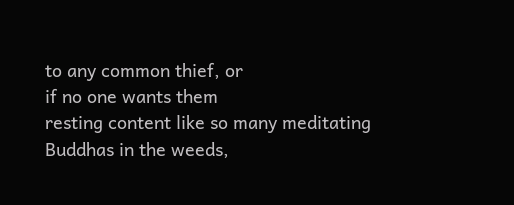to any common thief, or
if no one wants them
resting content like so many meditating Buddhas in the weeds,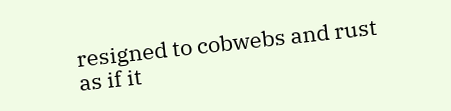resigned to cobwebs and rust
as if it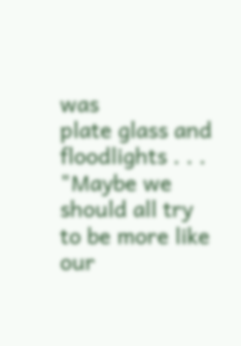was
plate glass and floodlights . . .
"Maybe we should all try to be more like our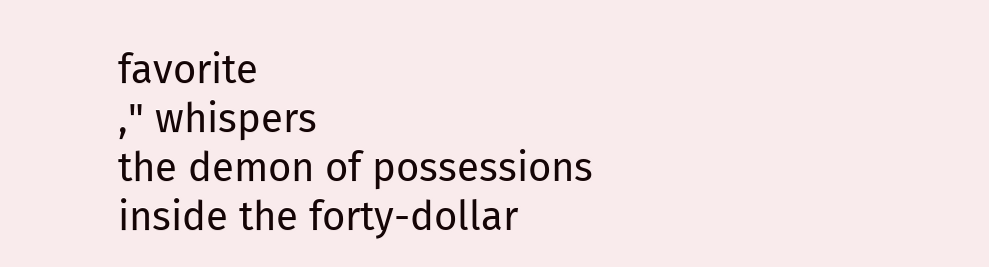favorite
," whispers
the demon of possessions
inside the forty-dollar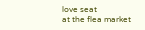love seat
at the flea market